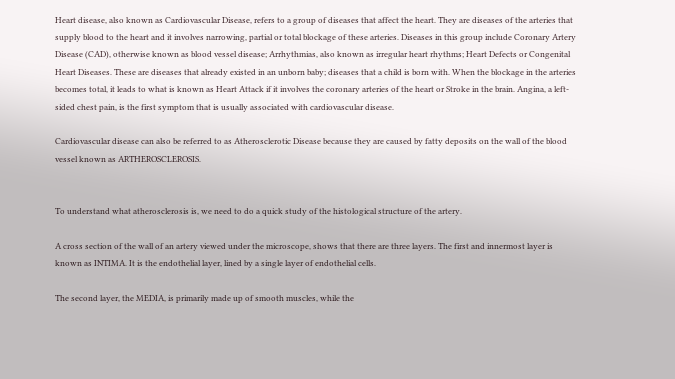Heart disease, also known as Cardiovascular Disease, refers to a group of diseases that affect the heart. They are diseases of the arteries that supply blood to the heart and it involves narrowing, partial or total blockage of these arteries. Diseases in this group include Coronary Artery Disease (CAD), otherwise known as blood vessel disease; Arrhythmias, also known as irregular heart rhythms; Heart Defects or Congenital Heart Diseases. These are diseases that already existed in an unborn baby; diseases that a child is born with. When the blockage in the arteries becomes total, it leads to what is known as Heart Attack if it involves the coronary arteries of the heart or Stroke in the brain. Angina, a left-sided chest pain, is the first symptom that is usually associated with cardiovascular disease.

Cardiovascular disease can also be referred to as Atherosclerotic Disease because they are caused by fatty deposits on the wall of the blood vessel known as ARTHEROSCLEROSIS.


To understand what atherosclerosis is, we need to do a quick study of the histological structure of the artery.

A cross section of the wall of an artery viewed under the microscope, shows that there are three layers. The first and innermost layer is known as INTIMA. It is the endothelial layer, lined by a single layer of endothelial cells.

The second layer, the MEDIA, is primarily made up of smooth muscles, while the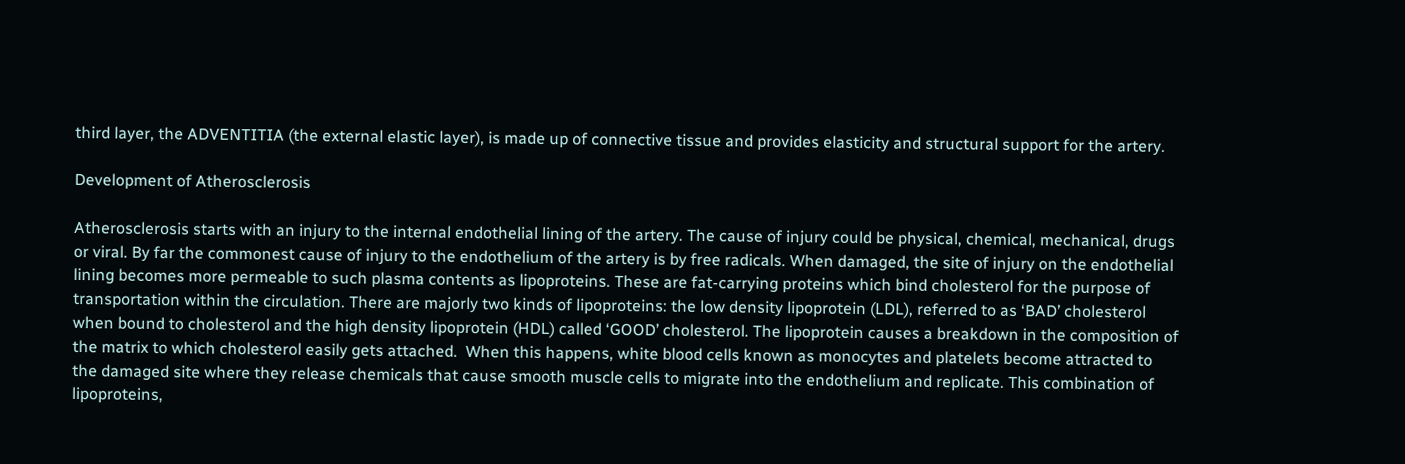third layer, the ADVENTITIA (the external elastic layer), is made up of connective tissue and provides elasticity and structural support for the artery.

Development of Atherosclerosis

Atherosclerosis starts with an injury to the internal endothelial lining of the artery. The cause of injury could be physical, chemical, mechanical, drugs or viral. By far the commonest cause of injury to the endothelium of the artery is by free radicals. When damaged, the site of injury on the endothelial lining becomes more permeable to such plasma contents as lipoproteins. These are fat-carrying proteins which bind cholesterol for the purpose of transportation within the circulation. There are majorly two kinds of lipoproteins: the low density lipoprotein (LDL), referred to as ‘BAD’ cholesterol when bound to cholesterol and the high density lipoprotein (HDL) called ‘GOOD’ cholesterol. The lipoprotein causes a breakdown in the composition of the matrix to which cholesterol easily gets attached.  When this happens, white blood cells known as monocytes and platelets become attracted to the damaged site where they release chemicals that cause smooth muscle cells to migrate into the endothelium and replicate. This combination of lipoproteins,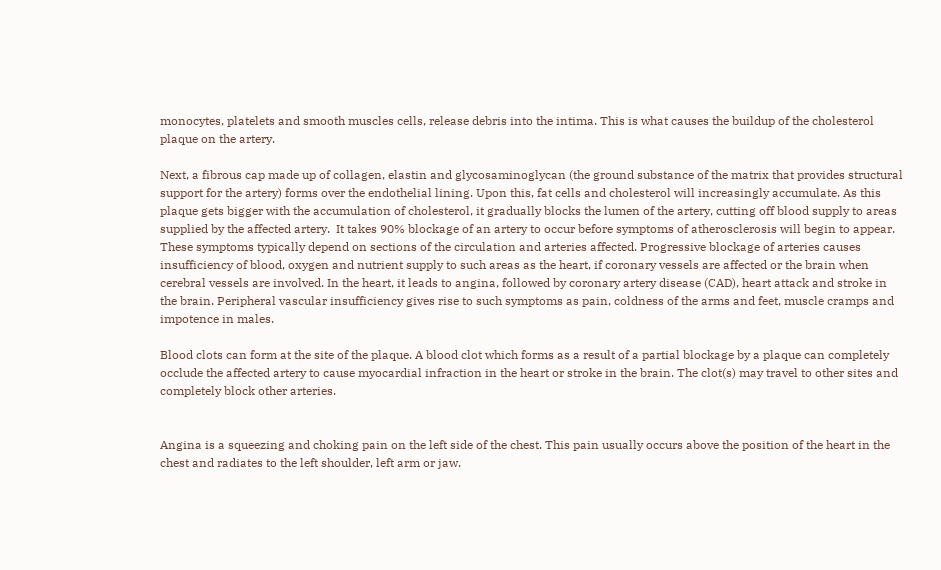monocytes, platelets and smooth muscles cells, release debris into the intima. This is what causes the buildup of the cholesterol plaque on the artery.

Next, a fibrous cap made up of collagen, elastin and glycosaminoglycan (the ground substance of the matrix that provides structural support for the artery) forms over the endothelial lining. Upon this, fat cells and cholesterol will increasingly accumulate. As this plaque gets bigger with the accumulation of cholesterol, it gradually blocks the lumen of the artery, cutting off blood supply to areas supplied by the affected artery.  It takes 90% blockage of an artery to occur before symptoms of atherosclerosis will begin to appear. These symptoms typically depend on sections of the circulation and arteries affected. Progressive blockage of arteries causes insufficiency of blood, oxygen and nutrient supply to such areas as the heart, if coronary vessels are affected or the brain when cerebral vessels are involved. In the heart, it leads to angina, followed by coronary artery disease (CAD), heart attack and stroke in the brain. Peripheral vascular insufficiency gives rise to such symptoms as pain, coldness of the arms and feet, muscle cramps and impotence in males.

Blood clots can form at the site of the plaque. A blood clot which forms as a result of a partial blockage by a plaque can completely occlude the affected artery to cause myocardial infraction in the heart or stroke in the brain. The clot(s) may travel to other sites and completely block other arteries.


Angina is a squeezing and choking pain on the left side of the chest. This pain usually occurs above the position of the heart in the chest and radiates to the left shoulder, left arm or jaw.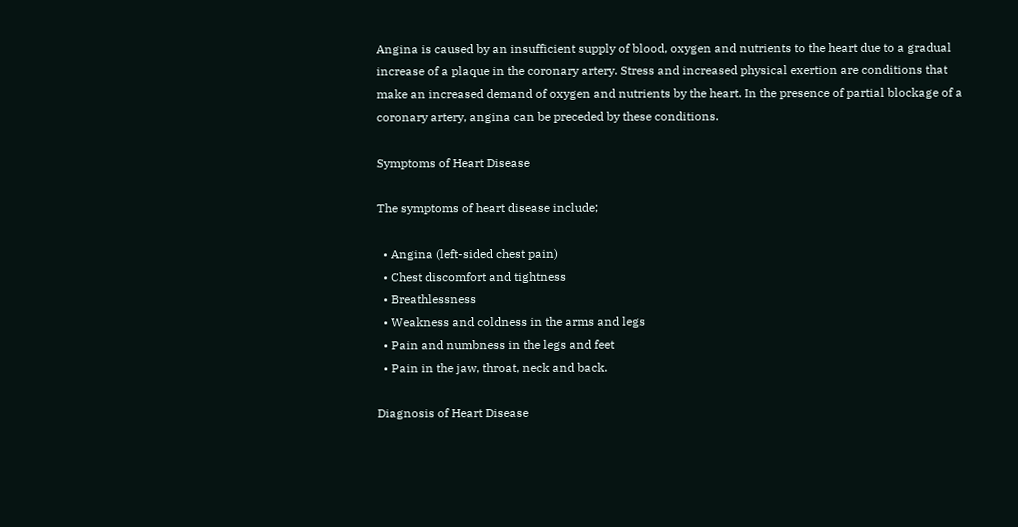Angina is caused by an insufficient supply of blood, oxygen and nutrients to the heart due to a gradual increase of a plaque in the coronary artery. Stress and increased physical exertion are conditions that make an increased demand of oxygen and nutrients by the heart. In the presence of partial blockage of a coronary artery, angina can be preceded by these conditions.

Symptoms of Heart Disease

The symptoms of heart disease include;

  • Angina (left-sided chest pain)
  • Chest discomfort and tightness
  • Breathlessness
  • Weakness and coldness in the arms and legs
  • Pain and numbness in the legs and feet
  • Pain in the jaw, throat, neck and back.

Diagnosis of Heart Disease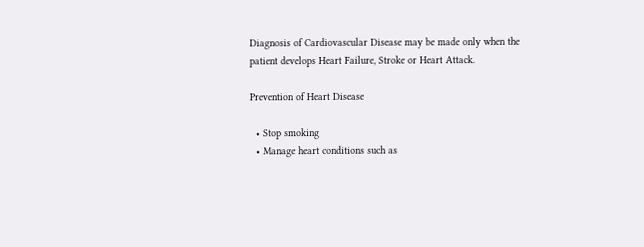Diagnosis of Cardiovascular Disease may be made only when the patient develops Heart Failure, Stroke or Heart Attack.

Prevention of Heart Disease

  • Stop smoking
  • Manage heart conditions such as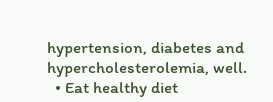hypertension, diabetes and hypercholesterolemia, well.
  • Eat healthy diet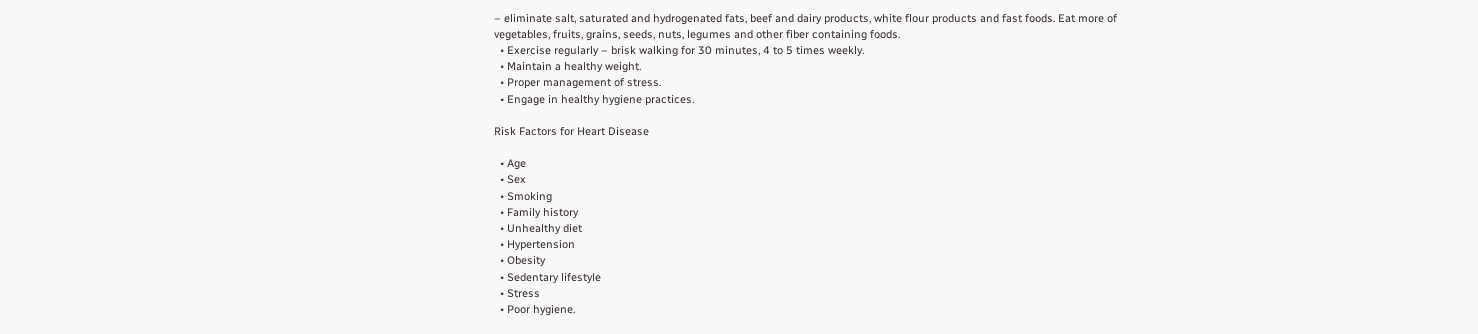– eliminate salt, saturated and hydrogenated fats, beef and dairy products, white flour products and fast foods. Eat more of vegetables, fruits, grains, seeds, nuts, legumes and other fiber containing foods.
  • Exercise regularly – brisk walking for 30 minutes, 4 to 5 times weekly.
  • Maintain a healthy weight.
  • Proper management of stress.
  • Engage in healthy hygiene practices.

Risk Factors for Heart Disease

  • Age
  • Sex
  • Smoking
  • Family history
  • Unhealthy diet
  • Hypertension
  • Obesity
  • Sedentary lifestyle
  • Stress
  • Poor hygiene.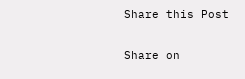Share this Post

Share on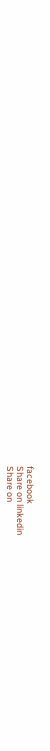facebook
Share on linkedin
Share on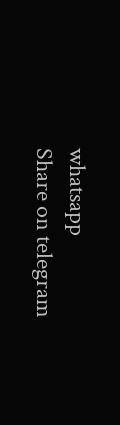whatsapp
Share on telegram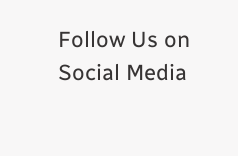Follow Us on Social Media